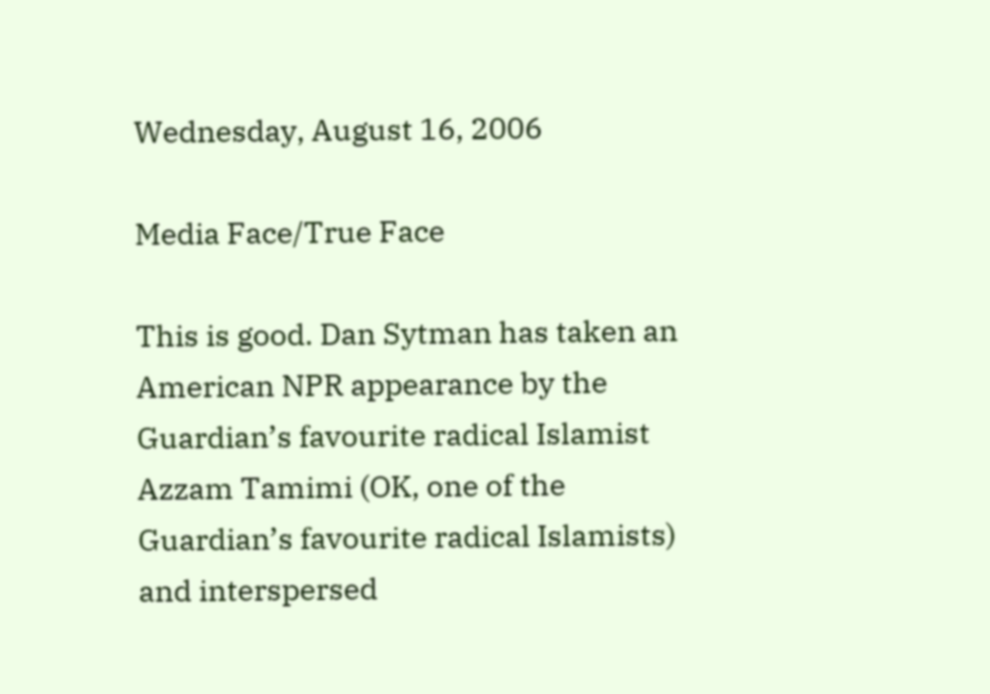Wednesday, August 16, 2006

Media Face/True Face

This is good. Dan Sytman has taken an American NPR appearance by the Guardian’s favourite radical Islamist Azzam Tamimi (OK, one of the Guardian’s favourite radical Islamists) and interspersed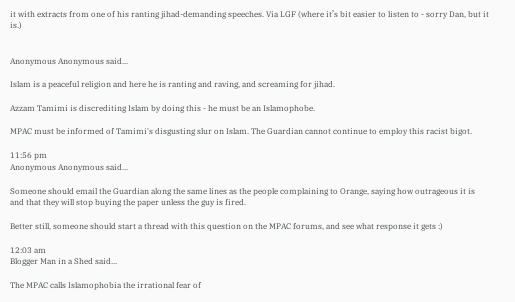it with extracts from one of his ranting jihad-demanding speeches. Via LGF (where it’s bit easier to listen to - sorry Dan, but it is.)


Anonymous Anonymous said...

Islam is a peaceful religion and here he is ranting and raving, and screaming for jihad.

Azzam Tamimi is discrediting Islam by doing this - he must be an Islamophobe.

MPAC must be informed of Tamimi's disgusting slur on Islam. The Guardian cannot continue to employ this racist bigot.

11:56 pm
Anonymous Anonymous said...

Someone should email the Guardian along the same lines as the people complaining to Orange, saying how outrageous it is and that they will stop buying the paper unless the guy is fired.

Better still, someone should start a thread with this question on the MPAC forums, and see what response it gets :)

12:03 am
Blogger Man in a Shed said...

The MPAC calls Islamophobia the irrational fear of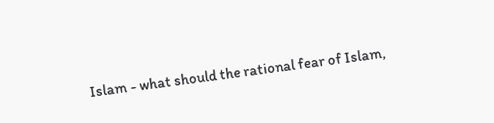Islam - what should the rational fear of Islam,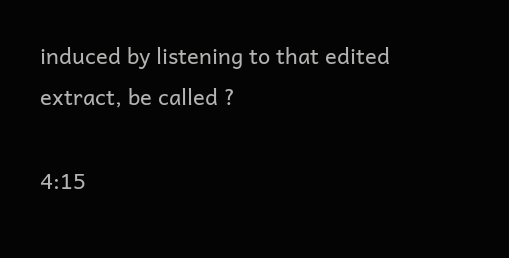induced by listening to that edited extract, be called ?

4:15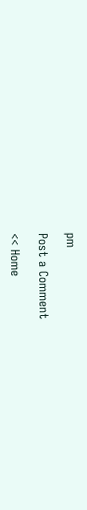pm

Post a Comment

<< Home